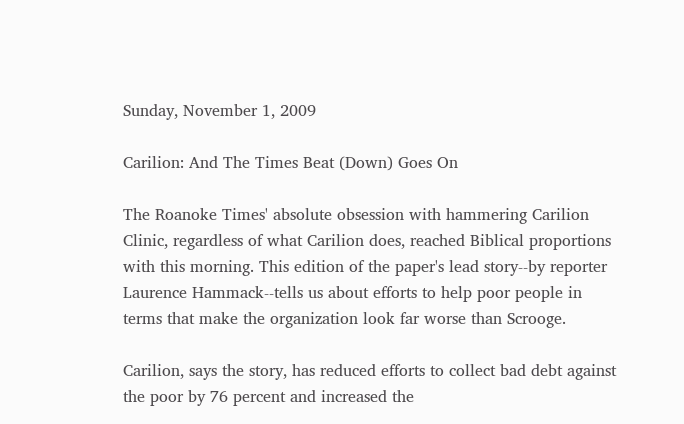Sunday, November 1, 2009

Carilion: And The Times Beat (Down) Goes On

The Roanoke Times' absolute obsession with hammering Carilion Clinic, regardless of what Carilion does, reached Biblical proportions with this morning. This edition of the paper's lead story--by reporter Laurence Hammack--tells us about efforts to help poor people in terms that make the organization look far worse than Scrooge.

Carilion, says the story, has reduced efforts to collect bad debt against the poor by 76 percent and increased the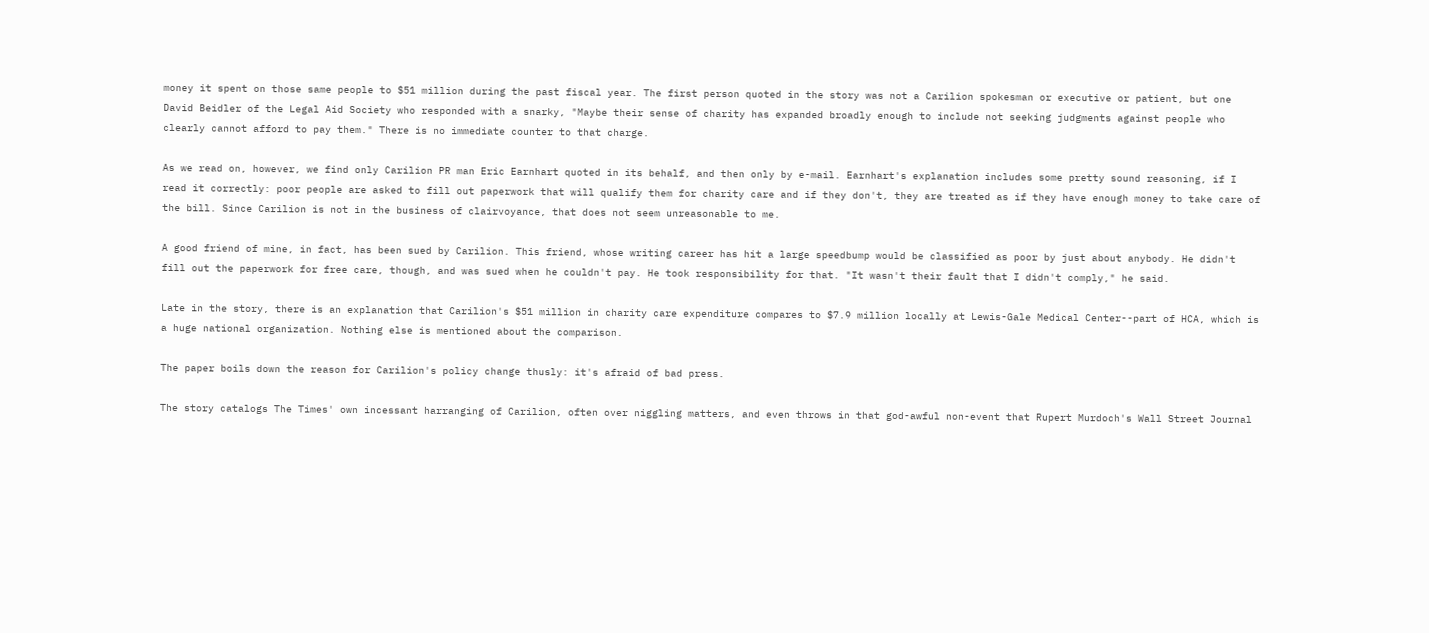money it spent on those same people to $51 million during the past fiscal year. The first person quoted in the story was not a Carilion spokesman or executive or patient, but one David Beidler of the Legal Aid Society who responded with a snarky, "Maybe their sense of charity has expanded broadly enough to include not seeking judgments against people who clearly cannot afford to pay them." There is no immediate counter to that charge.

As we read on, however, we find only Carilion PR man Eric Earnhart quoted in its behalf, and then only by e-mail. Earnhart's explanation includes some pretty sound reasoning, if I read it correctly: poor people are asked to fill out paperwork that will qualify them for charity care and if they don't, they are treated as if they have enough money to take care of the bill. Since Carilion is not in the business of clairvoyance, that does not seem unreasonable to me.

A good friend of mine, in fact, has been sued by Carilion. This friend, whose writing career has hit a large speedbump would be classified as poor by just about anybody. He didn't fill out the paperwork for free care, though, and was sued when he couldn't pay. He took responsibility for that. "It wasn't their fault that I didn't comply," he said.

Late in the story, there is an explanation that Carilion's $51 million in charity care expenditure compares to $7.9 million locally at Lewis-Gale Medical Center--part of HCA, which is a huge national organization. Nothing else is mentioned about the comparison.

The paper boils down the reason for Carilion's policy change thusly: it's afraid of bad press.

The story catalogs The Times' own incessant harranging of Carilion, often over niggling matters, and even throws in that god-awful non-event that Rupert Murdoch's Wall Street Journal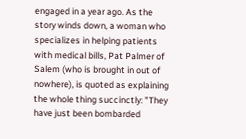engaged in a year ago. As the story winds down, a woman who specializes in helping patients with medical bills, Pat Palmer of Salem (who is brought in out of nowhere), is quoted as explaining the whole thing succinctly: "They have just been bombarded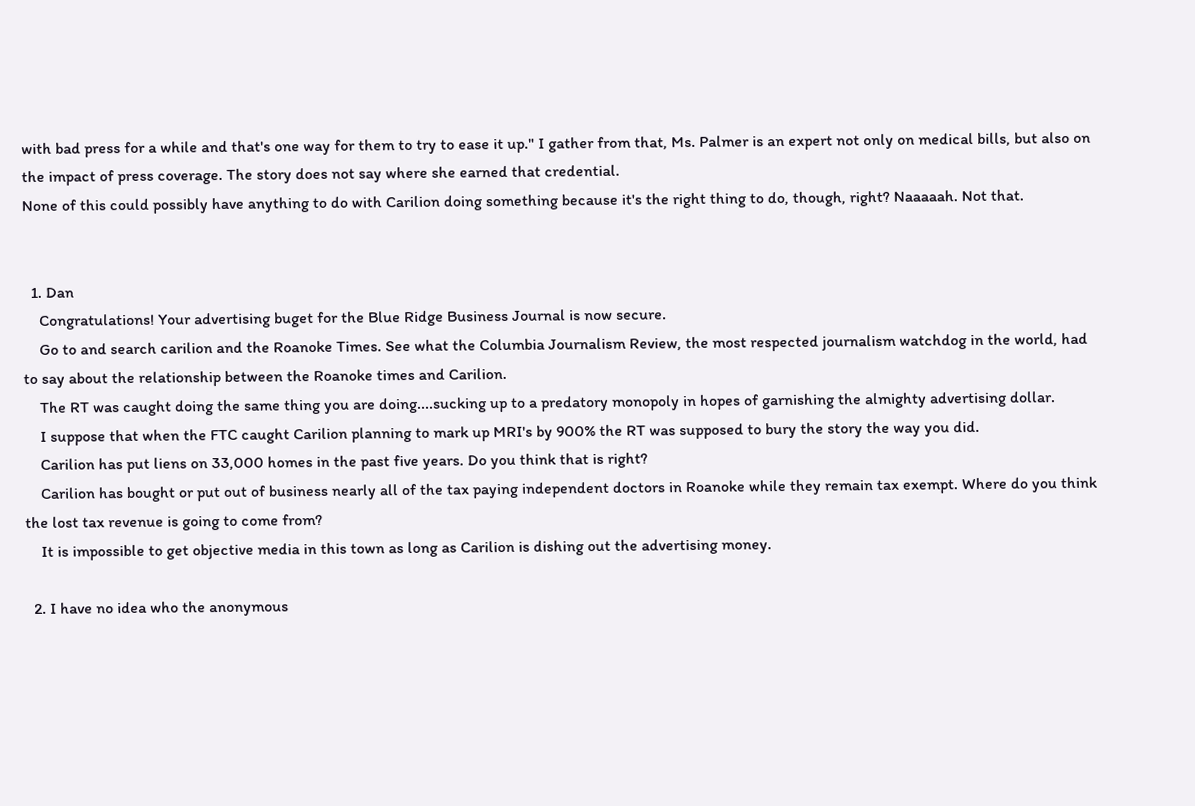with bad press for a while and that's one way for them to try to ease it up." I gather from that, Ms. Palmer is an expert not only on medical bills, but also on the impact of press coverage. The story does not say where she earned that credential.
None of this could possibly have anything to do with Carilion doing something because it's the right thing to do, though, right? Naaaaah. Not that.


  1. Dan
    Congratulations! Your advertising buget for the Blue Ridge Business Journal is now secure.
    Go to and search carilion and the Roanoke Times. See what the Columbia Journalism Review, the most respected journalism watchdog in the world, had to say about the relationship between the Roanoke times and Carilion.
    The RT was caught doing the same thing you are doing....sucking up to a predatory monopoly in hopes of garnishing the almighty advertising dollar.
    I suppose that when the FTC caught Carilion planning to mark up MRI's by 900% the RT was supposed to bury the story the way you did.
    Carilion has put liens on 33,000 homes in the past five years. Do you think that is right?
    Carilion has bought or put out of business nearly all of the tax paying independent doctors in Roanoke while they remain tax exempt. Where do you think the lost tax revenue is going to come from?
    It is impossible to get objective media in this town as long as Carilion is dishing out the advertising money.

  2. I have no idea who the anonymous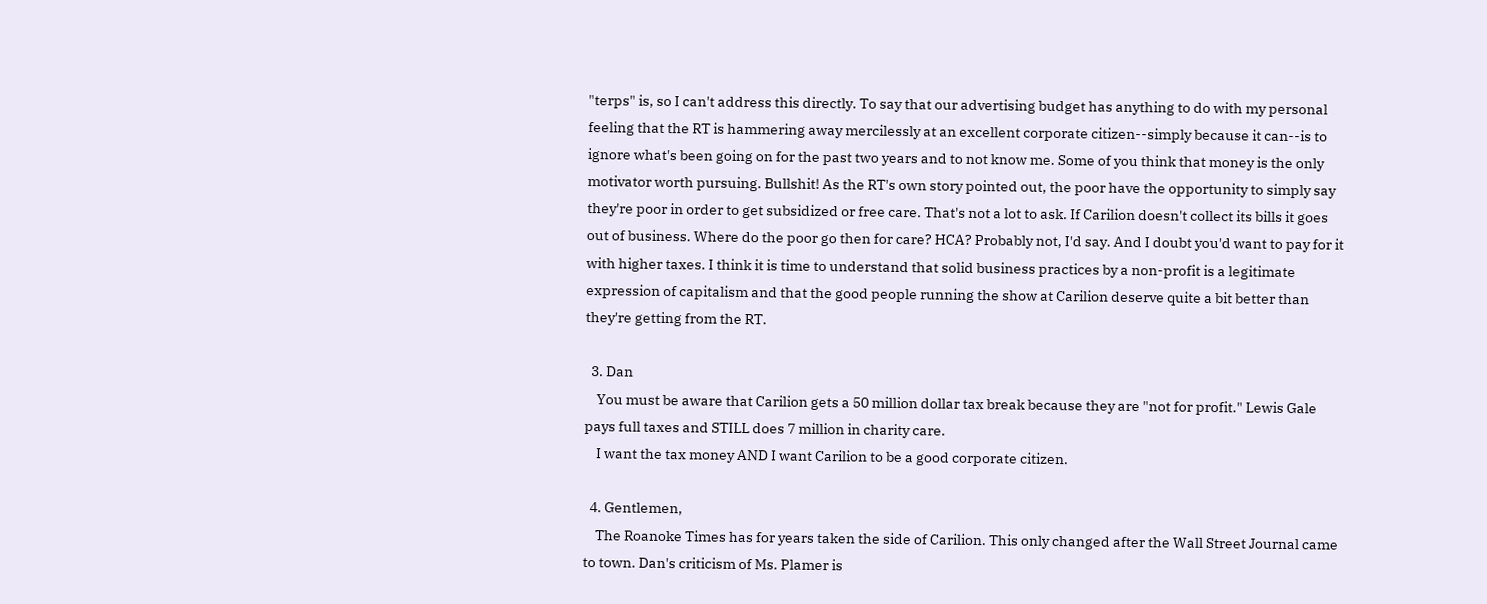"terps" is, so I can't address this directly. To say that our advertising budget has anything to do with my personal feeling that the RT is hammering away mercilessly at an excellent corporate citizen--simply because it can--is to ignore what's been going on for the past two years and to not know me. Some of you think that money is the only motivator worth pursuing. Bullshit! As the RT's own story pointed out, the poor have the opportunity to simply say they're poor in order to get subsidized or free care. That's not a lot to ask. If Carilion doesn't collect its bills it goes out of business. Where do the poor go then for care? HCA? Probably not, I'd say. And I doubt you'd want to pay for it with higher taxes. I think it is time to understand that solid business practices by a non-profit is a legitimate expression of capitalism and that the good people running the show at Carilion deserve quite a bit better than they're getting from the RT.

  3. Dan
    You must be aware that Carilion gets a 50 million dollar tax break because they are "not for profit." Lewis Gale pays full taxes and STILL does 7 million in charity care.
    I want the tax money AND I want Carilion to be a good corporate citizen.

  4. Gentlemen,
    The Roanoke Times has for years taken the side of Carilion. This only changed after the Wall Street Journal came to town. Dan's criticism of Ms. Plamer is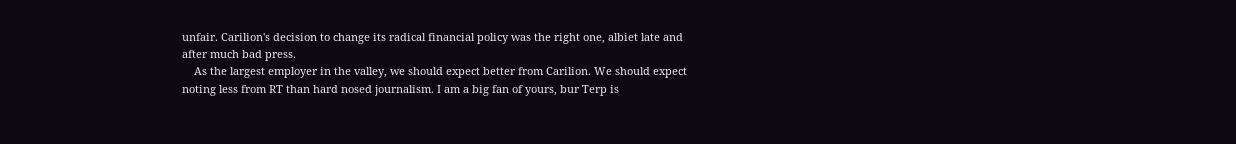unfair. Carilion's decision to change its radical financial policy was the right one, albiet late and after much bad press.
    As the largest employer in the valley, we should expect better from Carilion. We should expect noting less from RT than hard nosed journalism. I am a big fan of yours, bur Terp is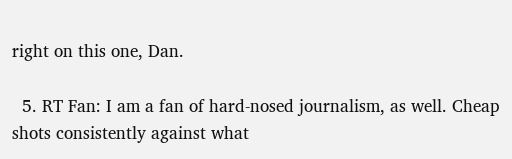right on this one, Dan.

  5. RT Fan: I am a fan of hard-nosed journalism, as well. Cheap shots consistently against what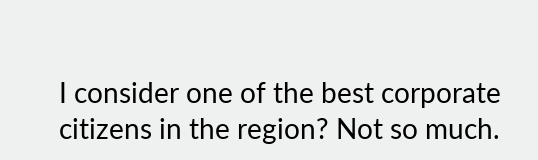I consider one of the best corporate citizens in the region? Not so much.